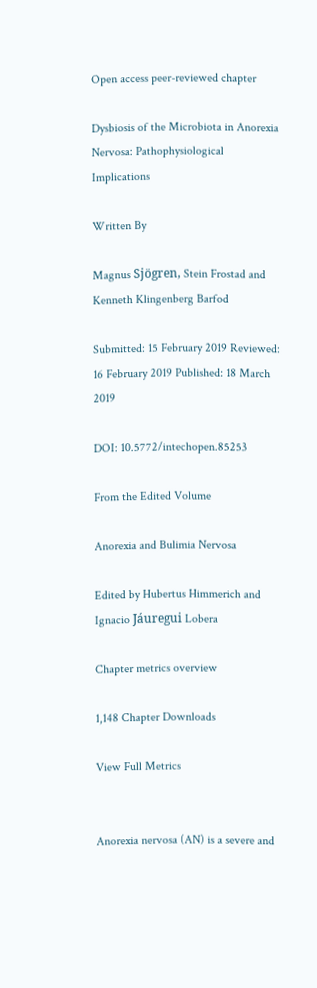Open access peer-reviewed chapter

Dysbiosis of the Microbiota in Anorexia Nervosa: Pathophysiological Implications

Written By

Magnus Sjögren, Stein Frostad and Kenneth Klingenberg Barfod

Submitted: 15 February 2019 Reviewed: 16 February 2019 Published: 18 March 2019

DOI: 10.5772/intechopen.85253

From the Edited Volume

Anorexia and Bulimia Nervosa

Edited by Hubertus Himmerich and Ignacio Jáuregui Lobera

Chapter metrics overview

1,148 Chapter Downloads

View Full Metrics


Anorexia nervosa (AN) is a severe and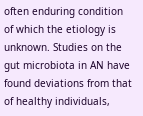often enduring condition of which the etiology is unknown. Studies on the gut microbiota in AN have found deviations from that of healthy individuals,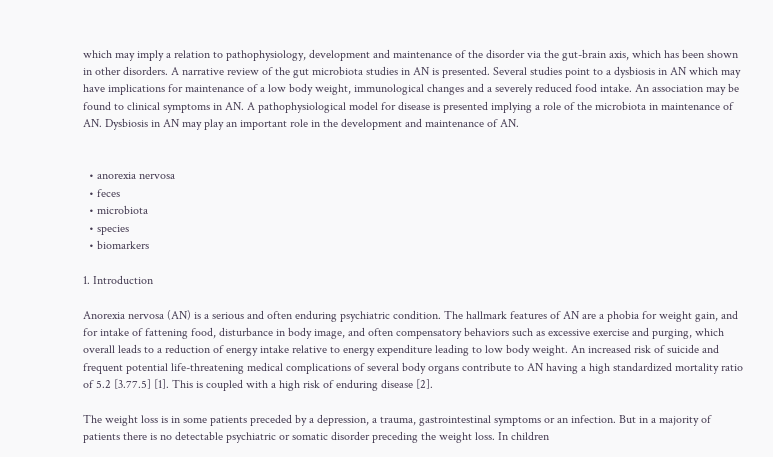which may imply a relation to pathophysiology, development and maintenance of the disorder via the gut-brain axis, which has been shown in other disorders. A narrative review of the gut microbiota studies in AN is presented. Several studies point to a dysbiosis in AN which may have implications for maintenance of a low body weight, immunological changes and a severely reduced food intake. An association may be found to clinical symptoms in AN. A pathophysiological model for disease is presented implying a role of the microbiota in maintenance of AN. Dysbiosis in AN may play an important role in the development and maintenance of AN.


  • anorexia nervosa
  • feces
  • microbiota
  • species
  • biomarkers

1. Introduction

Anorexia nervosa (AN) is a serious and often enduring psychiatric condition. The hallmark features of AN are a phobia for weight gain, and for intake of fattening food, disturbance in body image, and often compensatory behaviors such as excessive exercise and purging, which overall leads to a reduction of energy intake relative to energy expenditure leading to low body weight. An increased risk of suicide and frequent potential life-threatening medical complications of several body organs contribute to AN having a high standardized mortality ratio of 5.2 [3.77.5] [1]. This is coupled with a high risk of enduring disease [2].

The weight loss is in some patients preceded by a depression, a trauma, gastrointestinal symptoms or an infection. But in a majority of patients there is no detectable psychiatric or somatic disorder preceding the weight loss. In children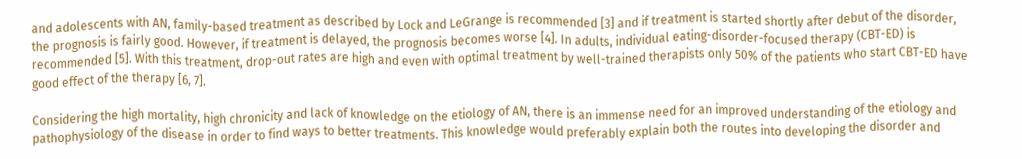and adolescents with AN, family-based treatment as described by Lock and LeGrange is recommended [3] and if treatment is started shortly after debut of the disorder, the prognosis is fairly good. However, if treatment is delayed, the prognosis becomes worse [4]. In adults, individual eating-disorder-focused therapy (CBT-ED) is recommended [5]. With this treatment, drop-out rates are high and even with optimal treatment by well-trained therapists only 50% of the patients who start CBT-ED have good effect of the therapy [6, 7].

Considering the high mortality, high chronicity and lack of knowledge on the etiology of AN, there is an immense need for an improved understanding of the etiology and pathophysiology of the disease in order to find ways to better treatments. This knowledge would preferably explain both the routes into developing the disorder and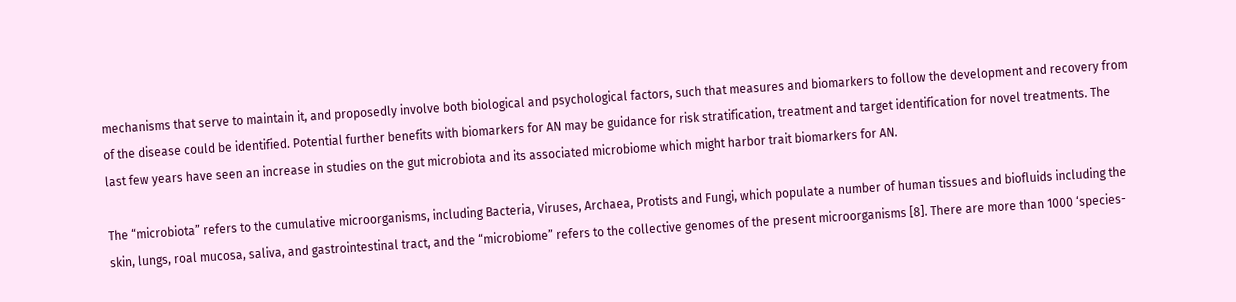mechanisms that serve to maintain it, and proposedly involve both biological and psychological factors, such that measures and biomarkers to follow the development and recovery from of the disease could be identified. Potential further benefits with biomarkers for AN may be guidance for risk stratification, treatment and target identification for novel treatments. The last few years have seen an increase in studies on the gut microbiota and its associated microbiome which might harbor trait biomarkers for AN.

The “microbiota” refers to the cumulative microorganisms, including Bacteria, Viruses, Archaea, Protists and Fungi, which populate a number of human tissues and biofluids including the skin, lungs, roal mucosa, saliva, and gastrointestinal tract, and the “microbiome” refers to the collective genomes of the present microorganisms [8]. There are more than 1000 ‘species-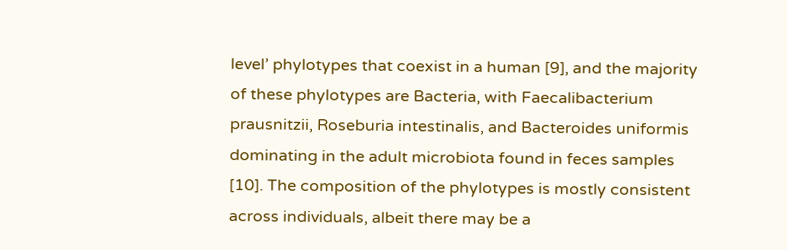level’ phylotypes that coexist in a human [9], and the majority of these phylotypes are Bacteria, with Faecalibacterium prausnitzii, Roseburia intestinalis, and Bacteroides uniformis dominating in the adult microbiota found in feces samples [10]. The composition of the phylotypes is mostly consistent across individuals, albeit there may be a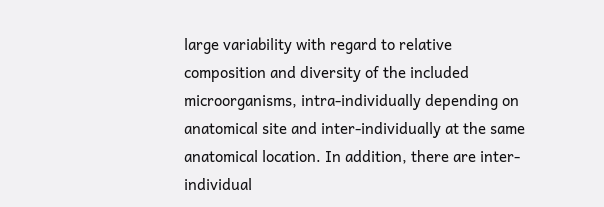large variability with regard to relative composition and diversity of the included microorganisms, intra-individually depending on anatomical site and inter-individually at the same anatomical location. In addition, there are inter-individual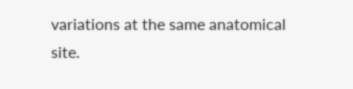variations at the same anatomical site.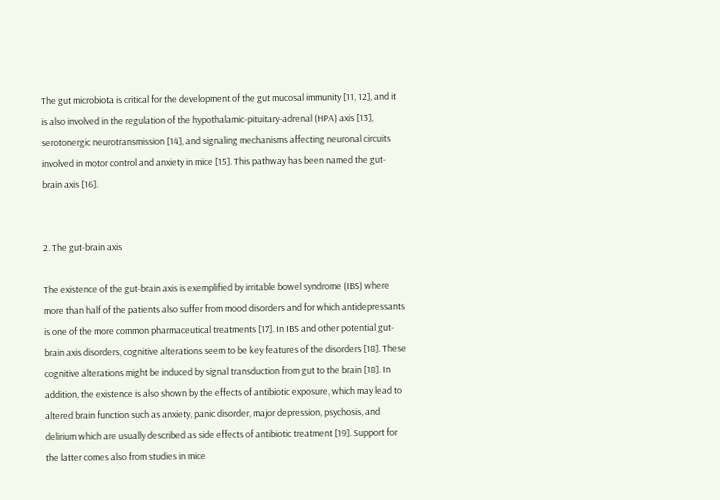The gut microbiota is critical for the development of the gut mucosal immunity [11, 12], and it is also involved in the regulation of the hypothalamic-pituitary-adrenal (HPA) axis [13], serotonergic neurotransmission [14], and signaling mechanisms affecting neuronal circuits involved in motor control and anxiety in mice [15]. This pathway has been named the gut-brain axis [16].


2. The gut-brain axis

The existence of the gut-brain axis is exemplified by irritable bowel syndrome (IBS) where more than half of the patients also suffer from mood disorders and for which antidepressants is one of the more common pharmaceutical treatments [17]. In IBS and other potential gut-brain axis disorders, cognitive alterations seem to be key features of the disorders [18]. These cognitive alterations might be induced by signal transduction from gut to the brain [18]. In addition, the existence is also shown by the effects of antibiotic exposure, which may lead to altered brain function such as anxiety, panic disorder, major depression, psychosis, and delirium which are usually described as side effects of antibiotic treatment [19]. Support for the latter comes also from studies in mice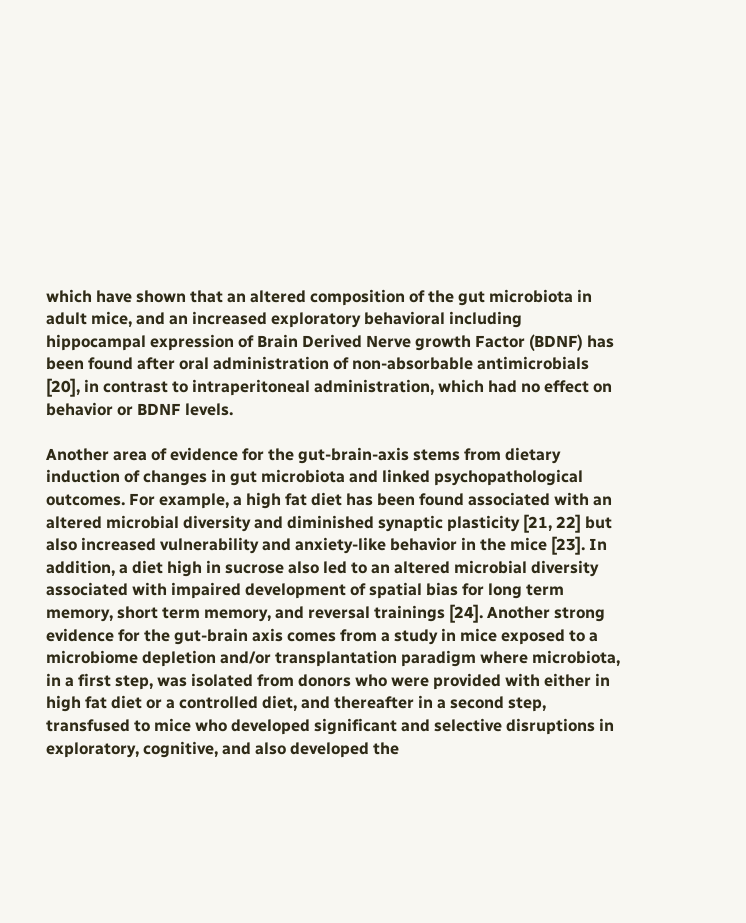which have shown that an altered composition of the gut microbiota in adult mice, and an increased exploratory behavioral including hippocampal expression of Brain Derived Nerve growth Factor (BDNF) has been found after oral administration of non-absorbable antimicrobials [20], in contrast to intraperitoneal administration, which had no effect on behavior or BDNF levels.

Another area of evidence for the gut-brain-axis stems from dietary induction of changes in gut microbiota and linked psychopathological outcomes. For example, a high fat diet has been found associated with an altered microbial diversity and diminished synaptic plasticity [21, 22] but also increased vulnerability and anxiety-like behavior in the mice [23]. In addition, a diet high in sucrose also led to an altered microbial diversity associated with impaired development of spatial bias for long term memory, short term memory, and reversal trainings [24]. Another strong evidence for the gut-brain axis comes from a study in mice exposed to a microbiome depletion and/or transplantation paradigm where microbiota, in a first step, was isolated from donors who were provided with either in high fat diet or a controlled diet, and thereafter in a second step, transfused to mice who developed significant and selective disruptions in exploratory, cognitive, and also developed the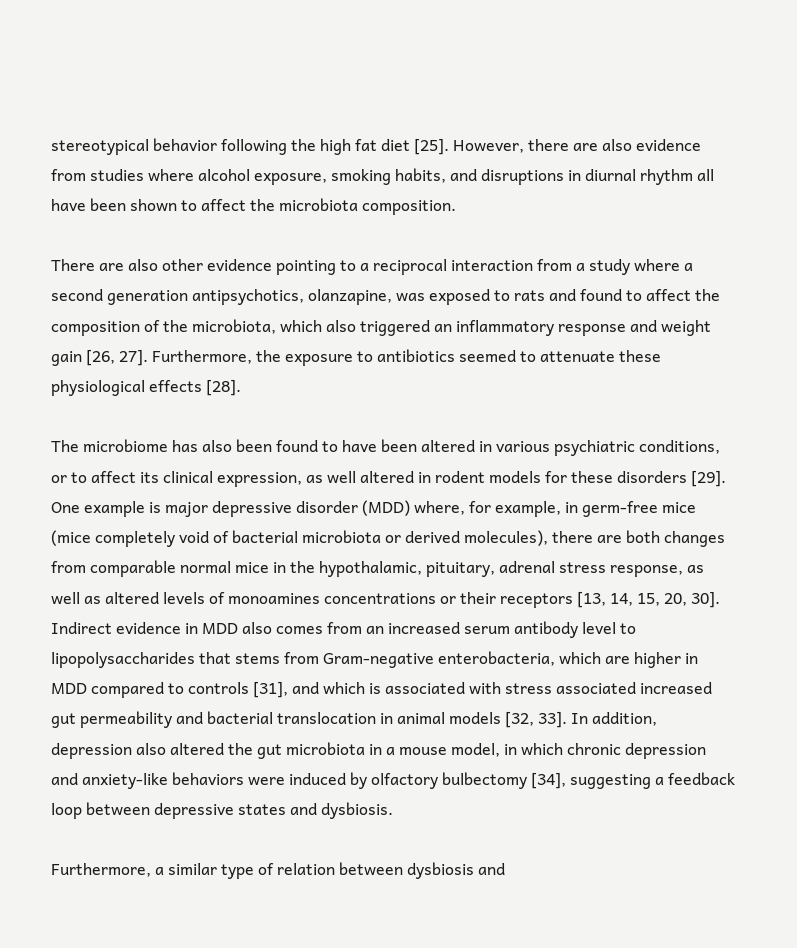stereotypical behavior following the high fat diet [25]. However, there are also evidence from studies where alcohol exposure, smoking habits, and disruptions in diurnal rhythm all have been shown to affect the microbiota composition.

There are also other evidence pointing to a reciprocal interaction from a study where a second generation antipsychotics, olanzapine, was exposed to rats and found to affect the composition of the microbiota, which also triggered an inflammatory response and weight gain [26, 27]. Furthermore, the exposure to antibiotics seemed to attenuate these physiological effects [28].

The microbiome has also been found to have been altered in various psychiatric conditions, or to affect its clinical expression, as well altered in rodent models for these disorders [29]. One example is major depressive disorder (MDD) where, for example, in germ-free mice (mice completely void of bacterial microbiota or derived molecules), there are both changes from comparable normal mice in the hypothalamic, pituitary, adrenal stress response, as well as altered levels of monoamines concentrations or their receptors [13, 14, 15, 20, 30]. Indirect evidence in MDD also comes from an increased serum antibody level to lipopolysaccharides that stems from Gram-negative enterobacteria, which are higher in MDD compared to controls [31], and which is associated with stress associated increased gut permeability and bacterial translocation in animal models [32, 33]. In addition, depression also altered the gut microbiota in a mouse model, in which chronic depression and anxiety-like behaviors were induced by olfactory bulbectomy [34], suggesting a feedback loop between depressive states and dysbiosis.

Furthermore, a similar type of relation between dysbiosis and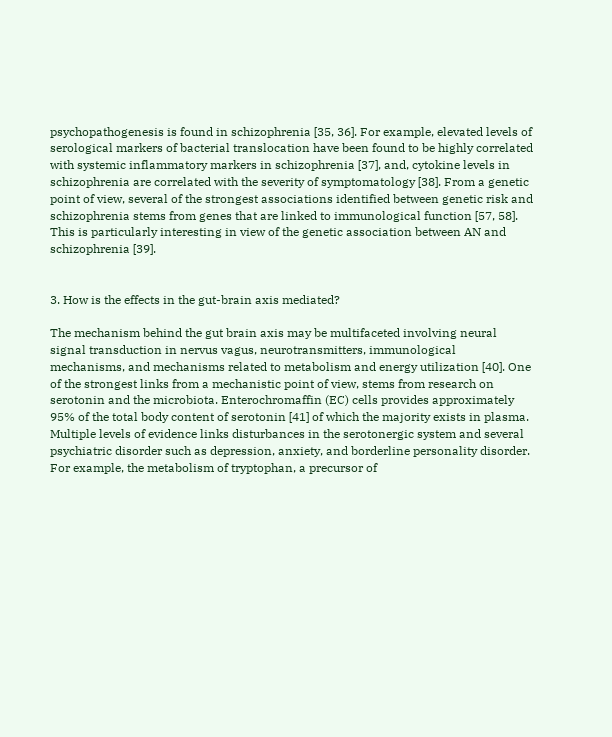psychopathogenesis is found in schizophrenia [35, 36]. For example, elevated levels of serological markers of bacterial translocation have been found to be highly correlated with systemic inflammatory markers in schizophrenia [37], and, cytokine levels in schizophrenia are correlated with the severity of symptomatology [38]. From a genetic point of view, several of the strongest associations identified between genetic risk and schizophrenia stems from genes that are linked to immunological function [57, 58]. This is particularly interesting in view of the genetic association between AN and schizophrenia [39].


3. How is the effects in the gut-brain axis mediated?

The mechanism behind the gut brain axis may be multifaceted involving neural signal transduction in nervus vagus, neurotransmitters, immunological mechanisms, and mechanisms related to metabolism and energy utilization [40]. One of the strongest links from a mechanistic point of view, stems from research on serotonin and the microbiota. Enterochromaffin (EC) cells provides approximately 95% of the total body content of serotonin [41] of which the majority exists in plasma. Multiple levels of evidence links disturbances in the serotonergic system and several psychiatric disorder such as depression, anxiety, and borderline personality disorder. For example, the metabolism of tryptophan, a precursor of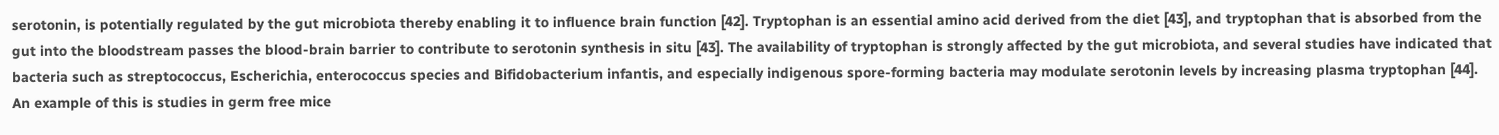serotonin, is potentially regulated by the gut microbiota thereby enabling it to influence brain function [42]. Tryptophan is an essential amino acid derived from the diet [43], and tryptophan that is absorbed from the gut into the bloodstream passes the blood-brain barrier to contribute to serotonin synthesis in situ [43]. The availability of tryptophan is strongly affected by the gut microbiota, and several studies have indicated that bacteria such as streptococcus, Escherichia, enterococcus species and Bifidobacterium infantis, and especially indigenous spore-forming bacteria may modulate serotonin levels by increasing plasma tryptophan [44]. An example of this is studies in germ free mice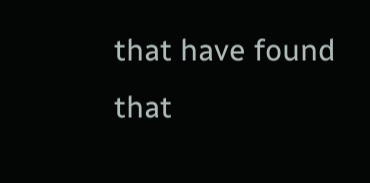that have found that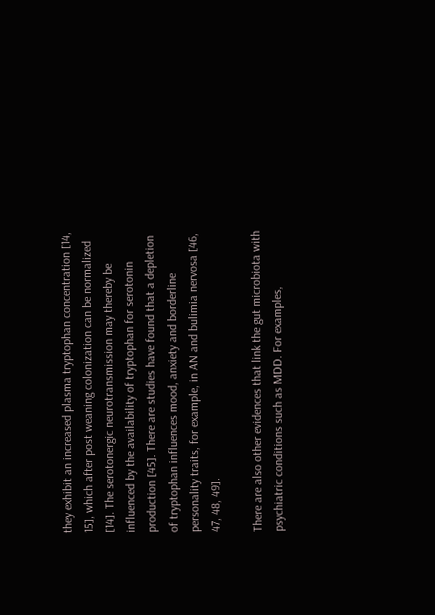they exhibit an increased plasma tryptophan concentration [14, 15], which after post weaning colonization can be normalized [14]. The serotonergic neurotransmission may thereby be influenced by the availability of tryptophan for serotonin production [45]. There are studies have found that a depletion of tryptophan influences mood, anxiety and borderline personality traits, for example, in AN and bulimia nervosa [46, 47, 48, 49].

There are also other evidences that link the gut microbiota with psychiatric conditions such as MDD. For examples,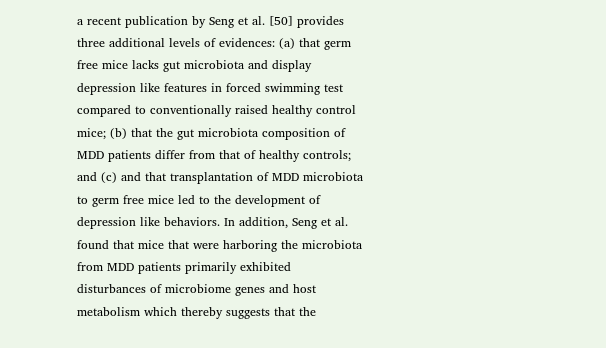a recent publication by Seng et al. [50] provides three additional levels of evidences: (a) that germ free mice lacks gut microbiota and display depression like features in forced swimming test compared to conventionally raised healthy control mice; (b) that the gut microbiota composition of MDD patients differ from that of healthy controls; and (c) and that transplantation of MDD microbiota to germ free mice led to the development of depression like behaviors. In addition, Seng et al. found that mice that were harboring the microbiota from MDD patients primarily exhibited disturbances of microbiome genes and host metabolism which thereby suggests that the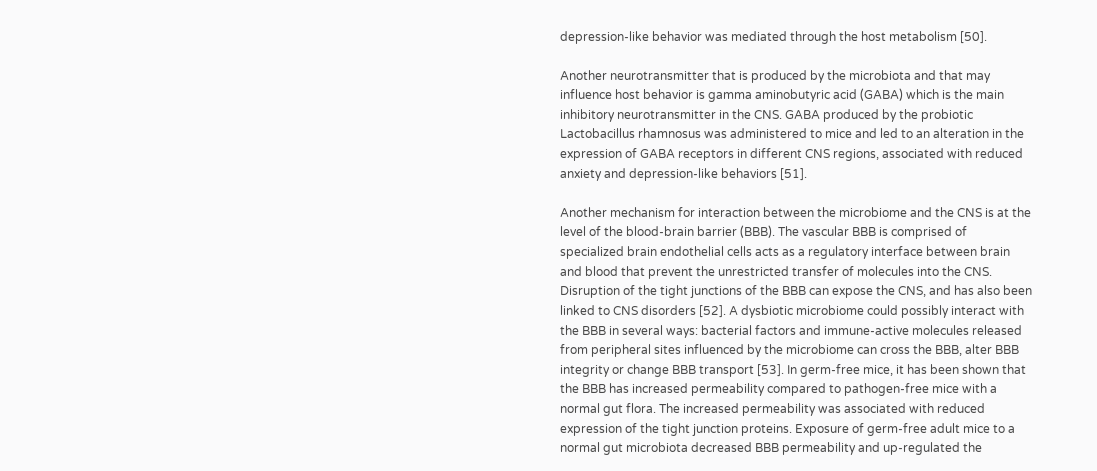depression-like behavior was mediated through the host metabolism [50].

Another neurotransmitter that is produced by the microbiota and that may influence host behavior is gamma aminobutyric acid (GABA) which is the main inhibitory neurotransmitter in the CNS. GABA produced by the probiotic Lactobacillus rhamnosus was administered to mice and led to an alteration in the expression of GABA receptors in different CNS regions, associated with reduced anxiety and depression-like behaviors [51].

Another mechanism for interaction between the microbiome and the CNS is at the level of the blood-brain barrier (BBB). The vascular BBB is comprised of specialized brain endothelial cells acts as a regulatory interface between brain and blood that prevent the unrestricted transfer of molecules into the CNS. Disruption of the tight junctions of the BBB can expose the CNS, and has also been linked to CNS disorders [52]. A dysbiotic microbiome could possibly interact with the BBB in several ways: bacterial factors and immune-active molecules released from peripheral sites influenced by the microbiome can cross the BBB, alter BBB integrity or change BBB transport [53]. In germ-free mice, it has been shown that the BBB has increased permeability compared to pathogen-free mice with a normal gut flora. The increased permeability was associated with reduced expression of the tight junction proteins. Exposure of germ-free adult mice to a normal gut microbiota decreased BBB permeability and up-regulated the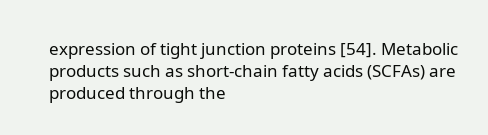expression of tight junction proteins [54]. Metabolic products such as short-chain fatty acids (SCFAs) are produced through the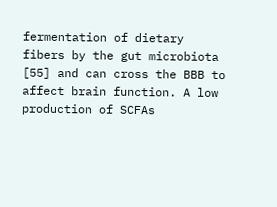fermentation of dietary fibers by the gut microbiota [55] and can cross the BBB to affect brain function. A low production of SCFAs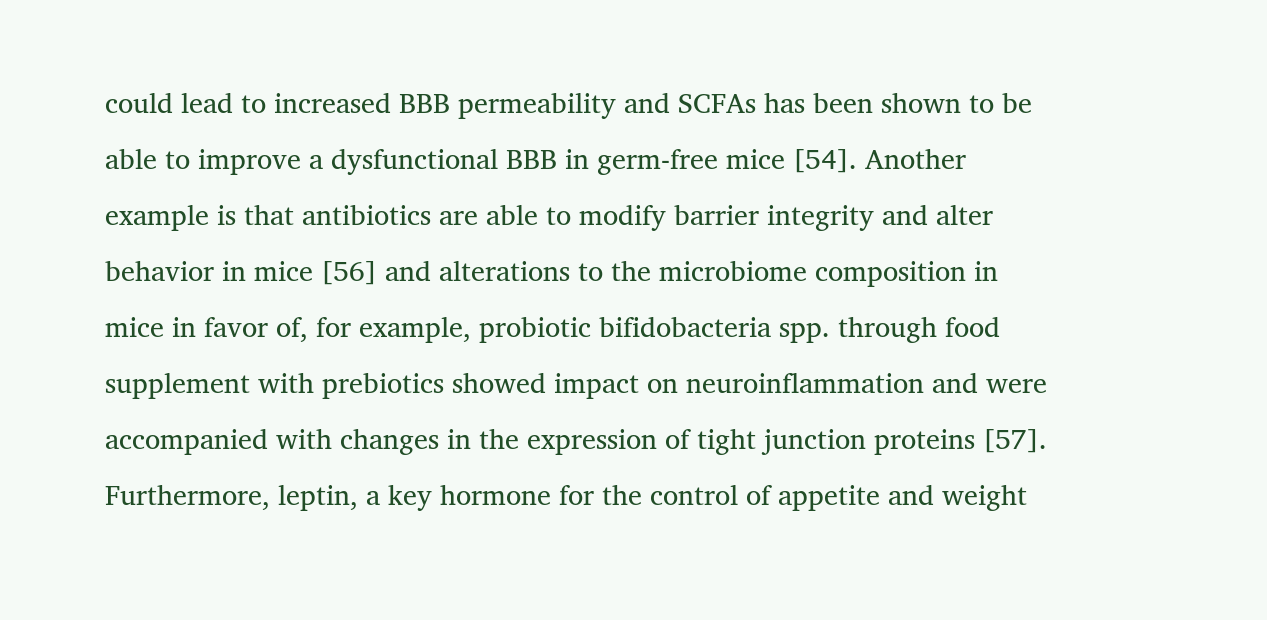could lead to increased BBB permeability and SCFAs has been shown to be able to improve a dysfunctional BBB in germ-free mice [54]. Another example is that antibiotics are able to modify barrier integrity and alter behavior in mice [56] and alterations to the microbiome composition in mice in favor of, for example, probiotic bifidobacteria spp. through food supplement with prebiotics showed impact on neuroinflammation and were accompanied with changes in the expression of tight junction proteins [57]. Furthermore, leptin, a key hormone for the control of appetite and weight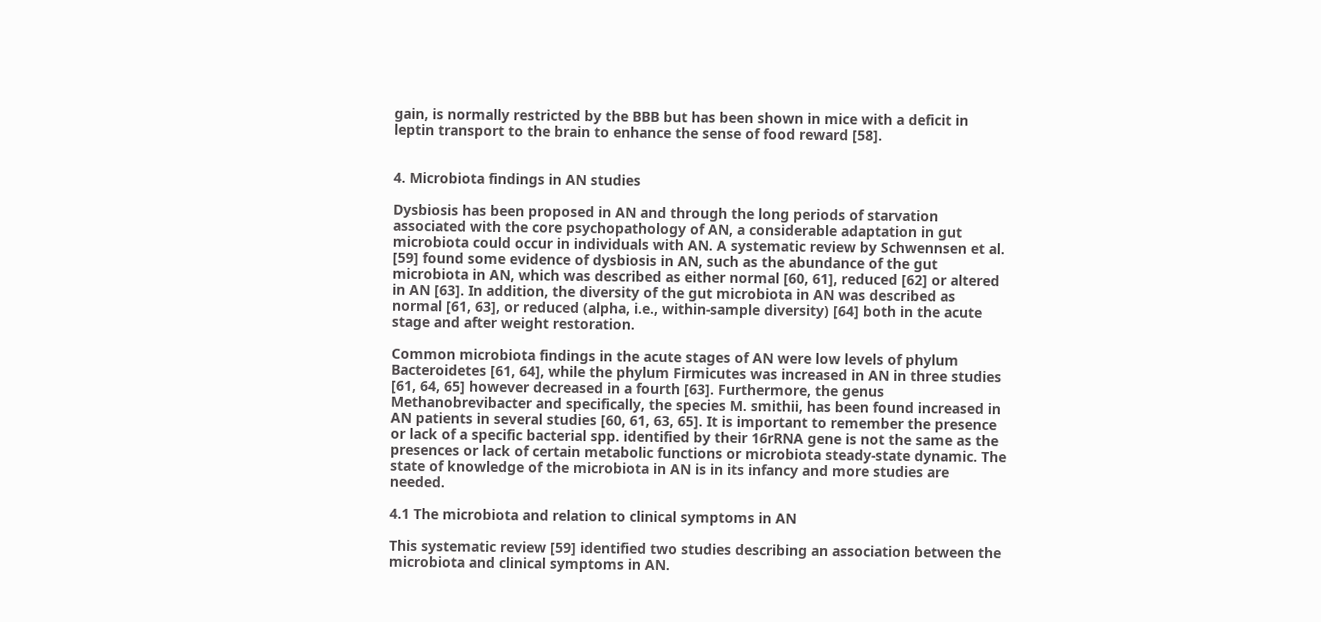gain, is normally restricted by the BBB but has been shown in mice with a deficit in leptin transport to the brain to enhance the sense of food reward [58].


4. Microbiota findings in AN studies

Dysbiosis has been proposed in AN and through the long periods of starvation associated with the core psychopathology of AN, a considerable adaptation in gut microbiota could occur in individuals with AN. A systematic review by Schwennsen et al. [59] found some evidence of dysbiosis in AN, such as the abundance of the gut microbiota in AN, which was described as either normal [60, 61], reduced [62] or altered in AN [63]. In addition, the diversity of the gut microbiota in AN was described as normal [61, 63], or reduced (alpha, i.e., within-sample diversity) [64] both in the acute stage and after weight restoration.

Common microbiota findings in the acute stages of AN were low levels of phylum Bacteroidetes [61, 64], while the phylum Firmicutes was increased in AN in three studies [61, 64, 65] however decreased in a fourth [63]. Furthermore, the genus Methanobrevibacter and specifically, the species M. smithii, has been found increased in AN patients in several studies [60, 61, 63, 65]. It is important to remember the presence or lack of a specific bacterial spp. identified by their 16rRNA gene is not the same as the presences or lack of certain metabolic functions or microbiota steady-state dynamic. The state of knowledge of the microbiota in AN is in its infancy and more studies are needed.

4.1 The microbiota and relation to clinical symptoms in AN

This systematic review [59] identified two studies describing an association between the microbiota and clinical symptoms in AN.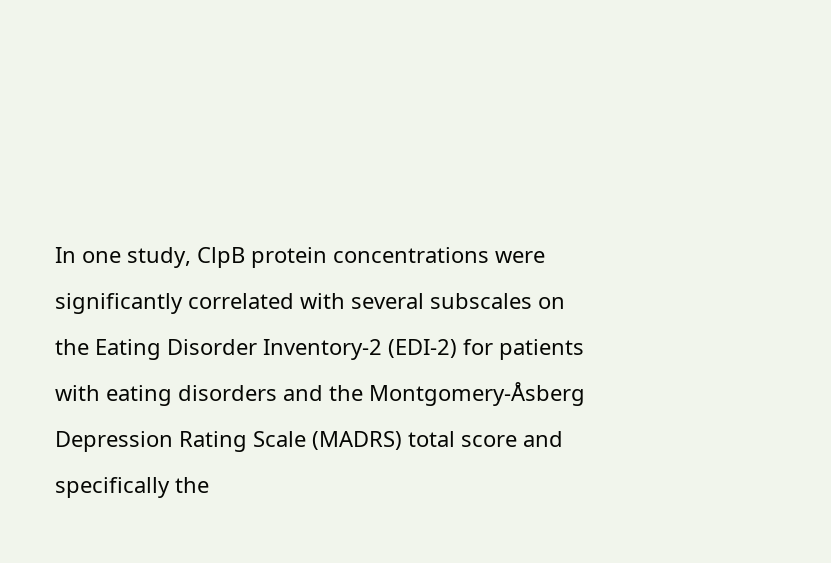In one study, ClpB protein concentrations were significantly correlated with several subscales on the Eating Disorder Inventory-2 (EDI-2) for patients with eating disorders and the Montgomery-Åsberg Depression Rating Scale (MADRS) total score and specifically the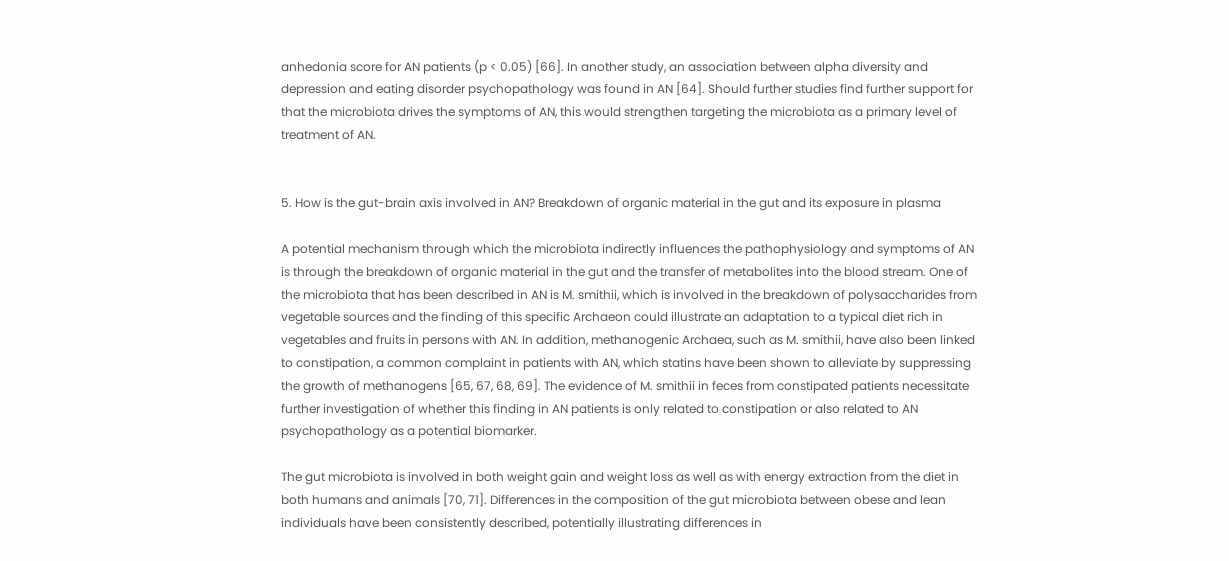anhedonia score for AN patients (p < 0.05) [66]. In another study, an association between alpha diversity and depression and eating disorder psychopathology was found in AN [64]. Should further studies find further support for that the microbiota drives the symptoms of AN, this would strengthen targeting the microbiota as a primary level of treatment of AN.


5. How is the gut-brain axis involved in AN? Breakdown of organic material in the gut and its exposure in plasma

A potential mechanism through which the microbiota indirectly influences the pathophysiology and symptoms of AN is through the breakdown of organic material in the gut and the transfer of metabolites into the blood stream. One of the microbiota that has been described in AN is M. smithii, which is involved in the breakdown of polysaccharides from vegetable sources and the finding of this specific Archaeon could illustrate an adaptation to a typical diet rich in vegetables and fruits in persons with AN. In addition, methanogenic Archaea, such as M. smithii, have also been linked to constipation, a common complaint in patients with AN, which statins have been shown to alleviate by suppressing the growth of methanogens [65, 67, 68, 69]. The evidence of M. smithii in feces from constipated patients necessitate further investigation of whether this finding in AN patients is only related to constipation or also related to AN psychopathology as a potential biomarker.

The gut microbiota is involved in both weight gain and weight loss as well as with energy extraction from the diet in both humans and animals [70, 71]. Differences in the composition of the gut microbiota between obese and lean individuals have been consistently described, potentially illustrating differences in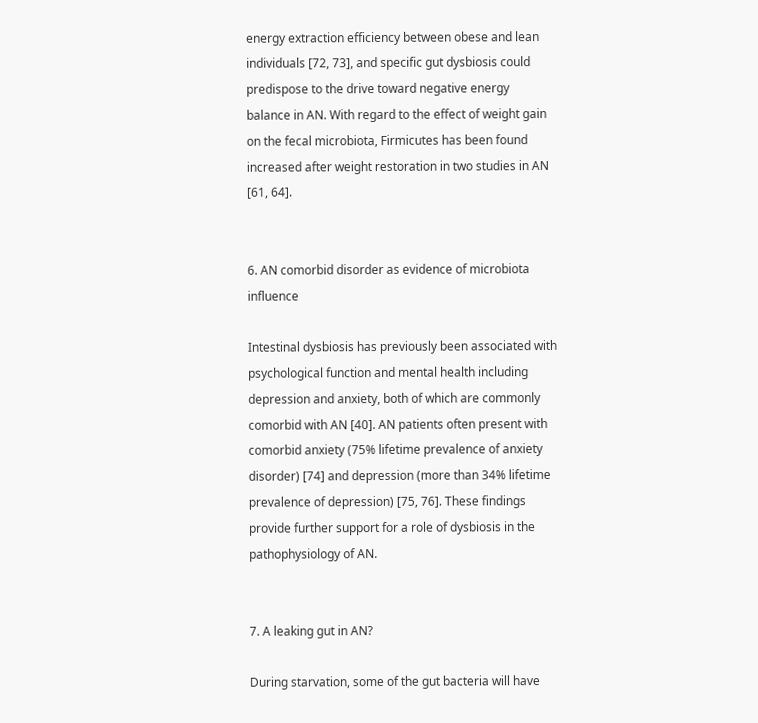energy extraction efficiency between obese and lean individuals [72, 73], and specific gut dysbiosis could predispose to the drive toward negative energy balance in AN. With regard to the effect of weight gain on the fecal microbiota, Firmicutes has been found increased after weight restoration in two studies in AN [61, 64].


6. AN comorbid disorder as evidence of microbiota influence

Intestinal dysbiosis has previously been associated with psychological function and mental health including depression and anxiety, both of which are commonly comorbid with AN [40]. AN patients often present with comorbid anxiety (75% lifetime prevalence of anxiety disorder) [74] and depression (more than 34% lifetime prevalence of depression) [75, 76]. These findings provide further support for a role of dysbiosis in the pathophysiology of AN.


7. A leaking gut in AN?

During starvation, some of the gut bacteria will have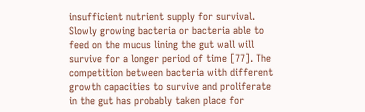insufficient nutrient supply for survival. Slowly growing bacteria or bacteria able to feed on the mucus lining the gut wall will survive for a longer period of time [77]. The competition between bacteria with different growth capacities to survive and proliferate in the gut has probably taken place for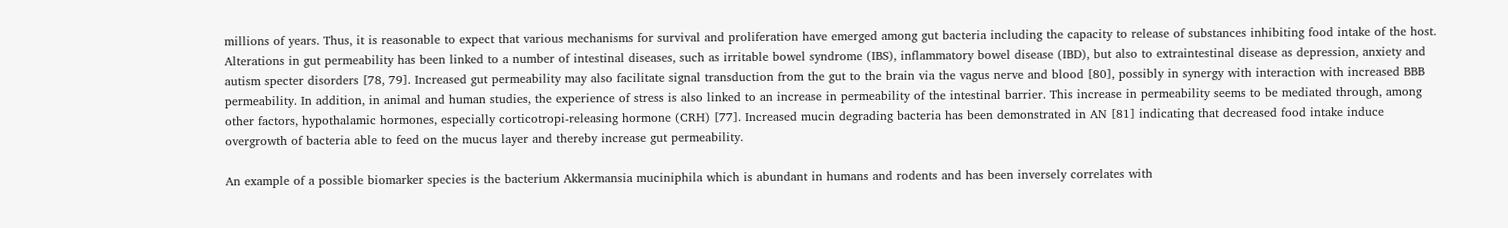millions of years. Thus, it is reasonable to expect that various mechanisms for survival and proliferation have emerged among gut bacteria including the capacity to release of substances inhibiting food intake of the host. Alterations in gut permeability has been linked to a number of intestinal diseases, such as irritable bowel syndrome (IBS), inflammatory bowel disease (IBD), but also to extraintestinal disease as depression, anxiety and autism specter disorders [78, 79]. Increased gut permeability may also facilitate signal transduction from the gut to the brain via the vagus nerve and blood [80], possibly in synergy with interaction with increased BBB permeability. In addition, in animal and human studies, the experience of stress is also linked to an increase in permeability of the intestinal barrier. This increase in permeability seems to be mediated through, among other factors, hypothalamic hormones, especially corticotropi-releasing hormone (CRH) [77]. Increased mucin degrading bacteria has been demonstrated in AN [81] indicating that decreased food intake induce overgrowth of bacteria able to feed on the mucus layer and thereby increase gut permeability.

An example of a possible biomarker species is the bacterium Akkermansia muciniphila which is abundant in humans and rodents and has been inversely correlates with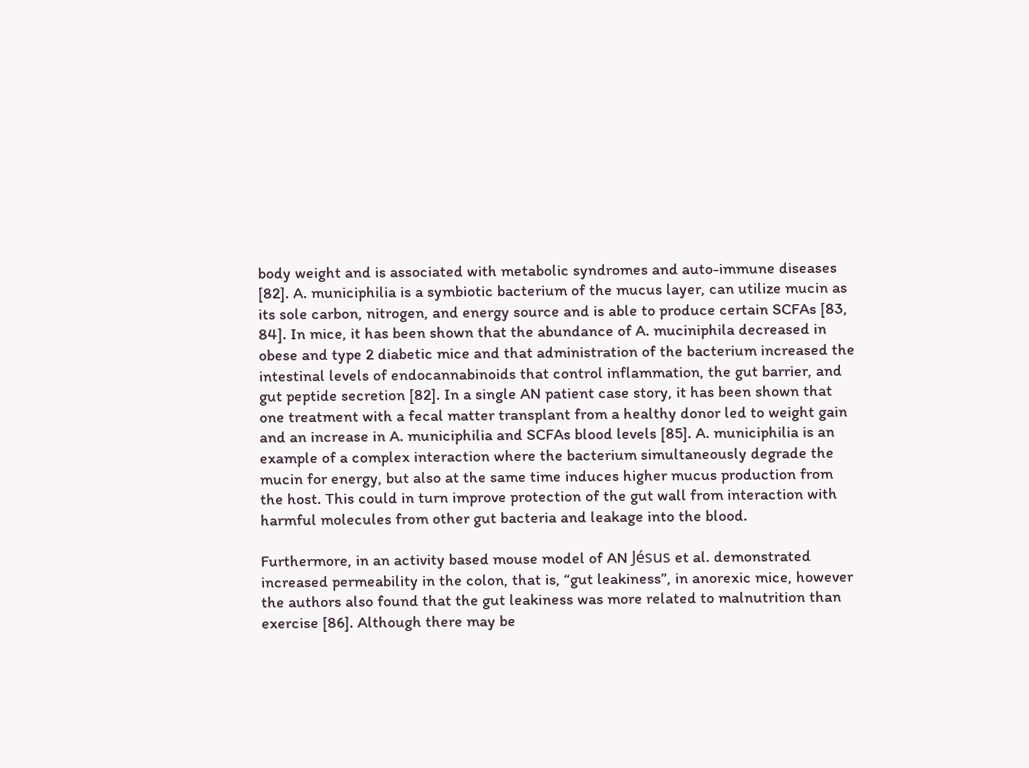body weight and is associated with metabolic syndromes and auto-immune diseases [82]. A. municiphilia is a symbiotic bacterium of the mucus layer, can utilize mucin as its sole carbon, nitrogen, and energy source and is able to produce certain SCFAs [83, 84]. In mice, it has been shown that the abundance of A. muciniphila decreased in obese and type 2 diabetic mice and that administration of the bacterium increased the intestinal levels of endocannabinoids that control inflammation, the gut barrier, and gut peptide secretion [82]. In a single AN patient case story, it has been shown that one treatment with a fecal matter transplant from a healthy donor led to weight gain and an increase in A. municiphilia and SCFAs blood levels [85]. A. municiphilia is an example of a complex interaction where the bacterium simultaneously degrade the mucin for energy, but also at the same time induces higher mucus production from the host. This could in turn improve protection of the gut wall from interaction with harmful molecules from other gut bacteria and leakage into the blood.

Furthermore, in an activity based mouse model of AN Jésus et al. demonstrated increased permeability in the colon, that is, “gut leakiness”, in anorexic mice, however the authors also found that the gut leakiness was more related to malnutrition than exercise [86]. Although there may be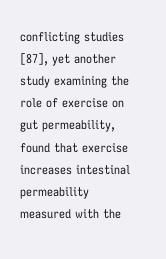conflicting studies [87], yet another study examining the role of exercise on gut permeability, found that exercise increases intestinal permeability measured with the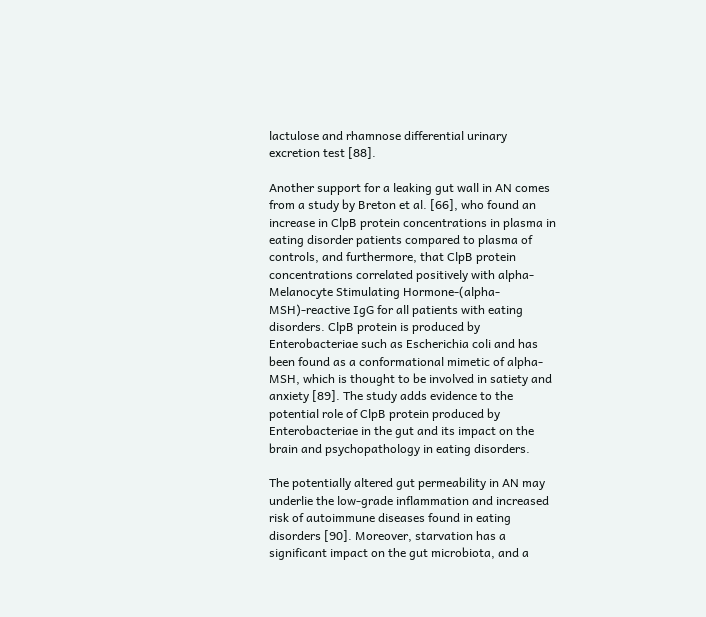lactulose and rhamnose differential urinary excretion test [88].

Another support for a leaking gut wall in AN comes from a study by Breton et al. [66], who found an increase in ClpB protein concentrations in plasma in eating disorder patients compared to plasma of controls, and furthermore, that ClpB protein concentrations correlated positively with alpha-Melanocyte Stimulating Hormone-(alpha-MSH)-reactive IgG for all patients with eating disorders. ClpB protein is produced by Enterobacteriae such as Escherichia coli and has been found as a conformational mimetic of alpha-MSH, which is thought to be involved in satiety and anxiety [89]. The study adds evidence to the potential role of ClpB protein produced by Enterobacteriae in the gut and its impact on the brain and psychopathology in eating disorders.

The potentially altered gut permeability in AN may underlie the low-grade inflammation and increased risk of autoimmune diseases found in eating disorders [90]. Moreover, starvation has a significant impact on the gut microbiota, and a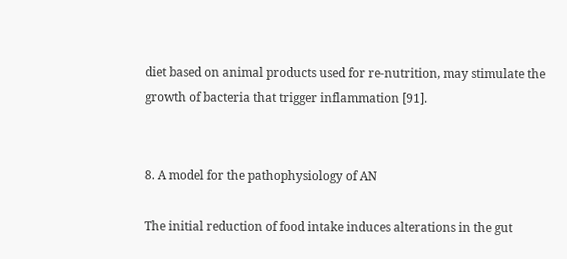diet based on animal products used for re-nutrition, may stimulate the growth of bacteria that trigger inflammation [91].


8. A model for the pathophysiology of AN

The initial reduction of food intake induces alterations in the gut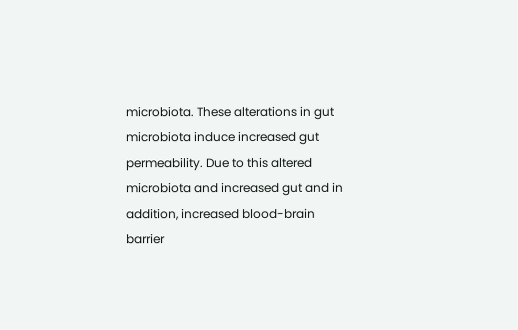microbiota. These alterations in gut microbiota induce increased gut permeability. Due to this altered microbiota and increased gut and in addition, increased blood-brain barrier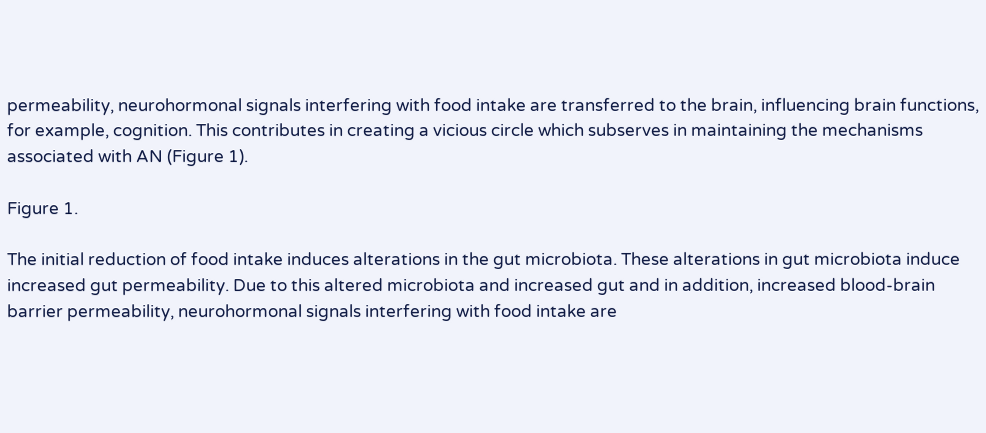permeability, neurohormonal signals interfering with food intake are transferred to the brain, influencing brain functions, for example, cognition. This contributes in creating a vicious circle which subserves in maintaining the mechanisms associated with AN (Figure 1).

Figure 1.

The initial reduction of food intake induces alterations in the gut microbiota. These alterations in gut microbiota induce increased gut permeability. Due to this altered microbiota and increased gut and in addition, increased blood-brain barrier permeability, neurohormonal signals interfering with food intake are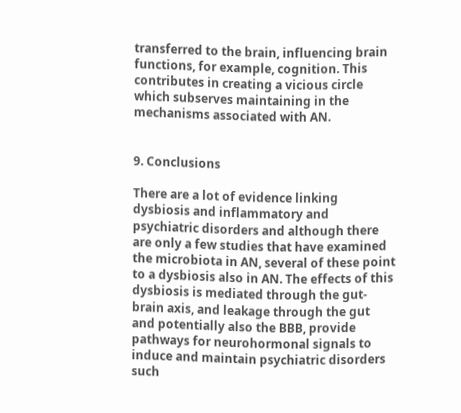transferred to the brain, influencing brain functions, for example, cognition. This contributes in creating a vicious circle which subserves maintaining in the mechanisms associated with AN.


9. Conclusions

There are a lot of evidence linking dysbiosis and inflammatory and psychiatric disorders and although there are only a few studies that have examined the microbiota in AN, several of these point to a dysbiosis also in AN. The effects of this dysbiosis is mediated through the gut-brain axis, and leakage through the gut and potentially also the BBB, provide pathways for neurohormonal signals to induce and maintain psychiatric disorders such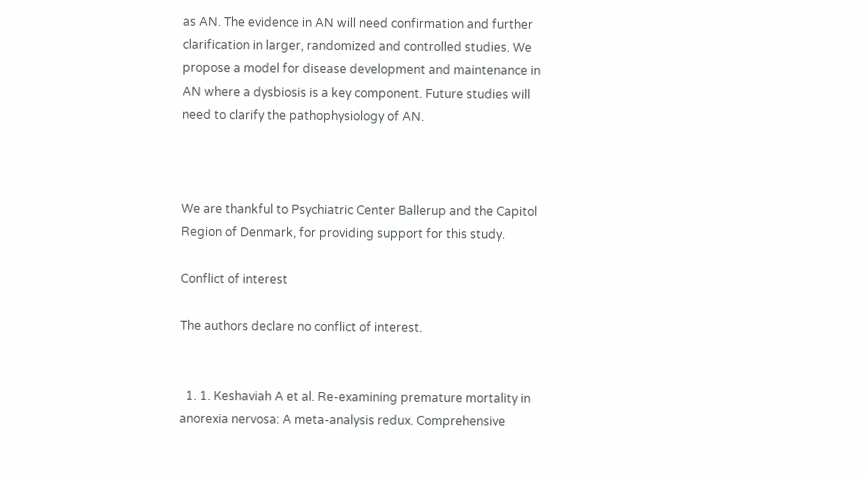as AN. The evidence in AN will need confirmation and further clarification in larger, randomized and controlled studies. We propose a model for disease development and maintenance in AN where a dysbiosis is a key component. Future studies will need to clarify the pathophysiology of AN.



We are thankful to Psychiatric Center Ballerup and the Capitol Region of Denmark, for providing support for this study.

Conflict of interest

The authors declare no conflict of interest.


  1. 1. Keshaviah A et al. Re-examining premature mortality in anorexia nervosa: A meta-analysis redux. Comprehensive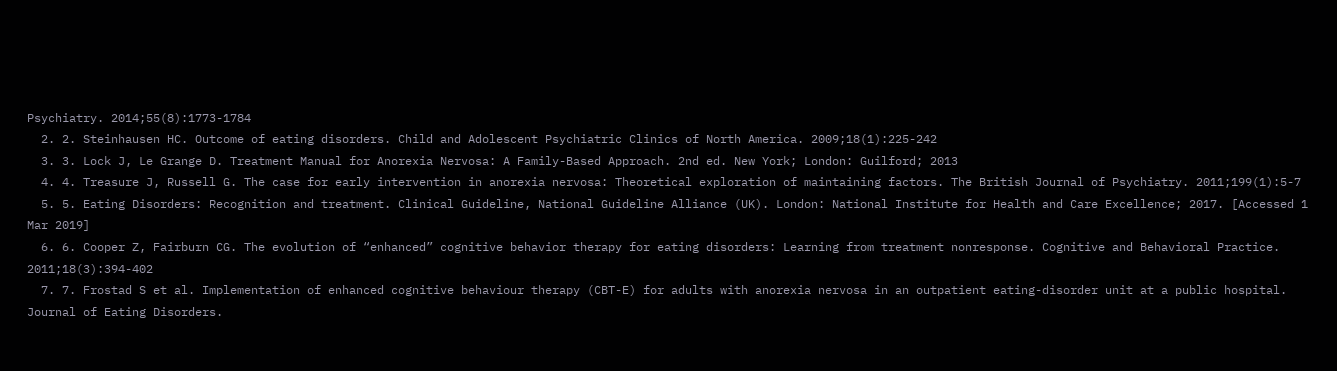Psychiatry. 2014;55(8):1773-1784
  2. 2. Steinhausen HC. Outcome of eating disorders. Child and Adolescent Psychiatric Clinics of North America. 2009;18(1):225-242
  3. 3. Lock J, Le Grange D. Treatment Manual for Anorexia Nervosa: A Family-Based Approach. 2nd ed. New York; London: Guilford; 2013
  4. 4. Treasure J, Russell G. The case for early intervention in anorexia nervosa: Theoretical exploration of maintaining factors. The British Journal of Psychiatry. 2011;199(1):5-7
  5. 5. Eating Disorders: Recognition and treatment. Clinical Guideline, National Guideline Alliance (UK). London: National Institute for Health and Care Excellence; 2017. [Accessed 1 Mar 2019]
  6. 6. Cooper Z, Fairburn CG. The evolution of “enhanced” cognitive behavior therapy for eating disorders: Learning from treatment nonresponse. Cognitive and Behavioral Practice. 2011;18(3):394-402
  7. 7. Frostad S et al. Implementation of enhanced cognitive behaviour therapy (CBT-E) for adults with anorexia nervosa in an outpatient eating-disorder unit at a public hospital. Journal of Eating Disorders.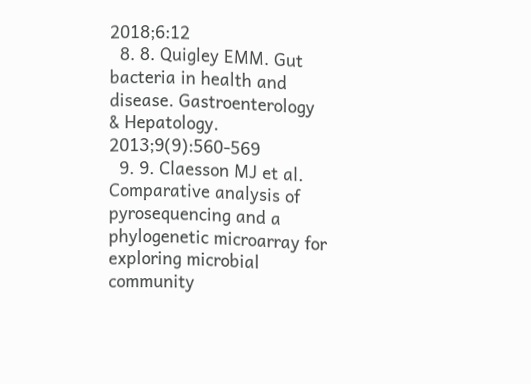2018;6:12
  8. 8. Quigley EMM. Gut bacteria in health and disease. Gastroenterology & Hepatology. 2013;9(9):560-569
  9. 9. Claesson MJ et al. Comparative analysis of pyrosequencing and a phylogenetic microarray for exploring microbial community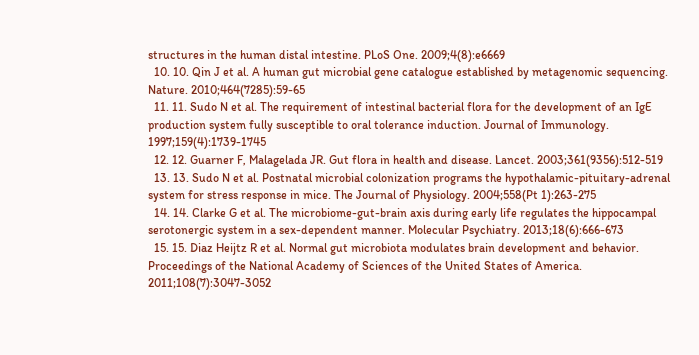structures in the human distal intestine. PLoS One. 2009;4(8):e6669
  10. 10. Qin J et al. A human gut microbial gene catalogue established by metagenomic sequencing. Nature. 2010;464(7285):59-65
  11. 11. Sudo N et al. The requirement of intestinal bacterial flora for the development of an IgE production system fully susceptible to oral tolerance induction. Journal of Immunology. 1997;159(4):1739-1745
  12. 12. Guarner F, Malagelada JR. Gut flora in health and disease. Lancet. 2003;361(9356):512-519
  13. 13. Sudo N et al. Postnatal microbial colonization programs the hypothalamic-pituitary-adrenal system for stress response in mice. The Journal of Physiology. 2004;558(Pt 1):263-275
  14. 14. Clarke G et al. The microbiome-gut-brain axis during early life regulates the hippocampal serotonergic system in a sex-dependent manner. Molecular Psychiatry. 2013;18(6):666-673
  15. 15. Diaz Heijtz R et al. Normal gut microbiota modulates brain development and behavior. Proceedings of the National Academy of Sciences of the United States of America. 2011;108(7):3047-3052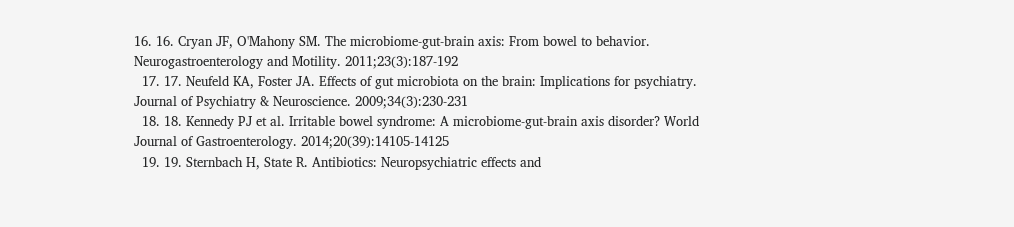16. 16. Cryan JF, O'Mahony SM. The microbiome-gut-brain axis: From bowel to behavior. Neurogastroenterology and Motility. 2011;23(3):187-192
  17. 17. Neufeld KA, Foster JA. Effects of gut microbiota on the brain: Implications for psychiatry. Journal of Psychiatry & Neuroscience. 2009;34(3):230-231
  18. 18. Kennedy PJ et al. Irritable bowel syndrome: A microbiome-gut-brain axis disorder? World Journal of Gastroenterology. 2014;20(39):14105-14125
  19. 19. Sternbach H, State R. Antibiotics: Neuropsychiatric effects and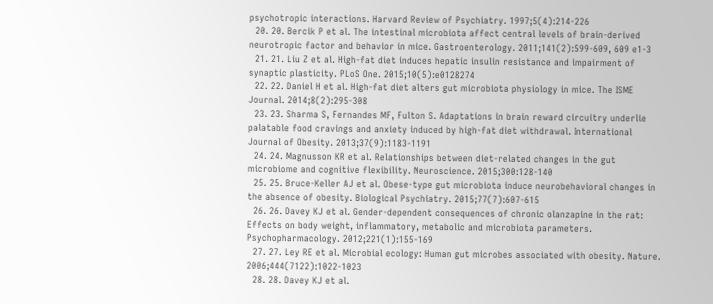psychotropic interactions. Harvard Review of Psychiatry. 1997;5(4):214-226
  20. 20. Bercik P et al. The intestinal microbiota affect central levels of brain-derived neurotropic factor and behavior in mice. Gastroenterology. 2011;141(2):599-609, 609 e1-3
  21. 21. Liu Z et al. High-fat diet induces hepatic insulin resistance and impairment of synaptic plasticity. PLoS One. 2015;10(5):e0128274
  22. 22. Daniel H et al. High-fat diet alters gut microbiota physiology in mice. The ISME Journal. 2014;8(2):295-308
  23. 23. Sharma S, Fernandes MF, Fulton S. Adaptations in brain reward circuitry underlie palatable food cravings and anxiety induced by high-fat diet withdrawal. International Journal of Obesity. 2013;37(9):1183-1191
  24. 24. Magnusson KR et al. Relationships between diet-related changes in the gut microbiome and cognitive flexibility. Neuroscience. 2015;300:128-140
  25. 25. Bruce-Keller AJ et al. Obese-type gut microbiota induce neurobehavioral changes in the absence of obesity. Biological Psychiatry. 2015;77(7):607-615
  26. 26. Davey KJ et al. Gender-dependent consequences of chronic olanzapine in the rat: Effects on body weight, inflammatory, metabolic and microbiota parameters. Psychopharmacology. 2012;221(1):155-169
  27. 27. Ley RE et al. Microbial ecology: Human gut microbes associated with obesity. Nature. 2006;444(7122):1022-1023
  28. 28. Davey KJ et al.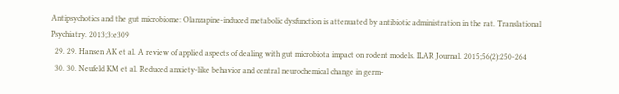Antipsychotics and the gut microbiome: Olanzapine-induced metabolic dysfunction is attenuated by antibiotic administration in the rat. Translational Psychiatry. 2013;3:e309
  29. 29. Hansen AK et al. A review of applied aspects of dealing with gut microbiota impact on rodent models. ILAR Journal. 2015;56(2):250-264
  30. 30. Neufeld KM et al. Reduced anxiety-like behavior and central neurochemical change in germ-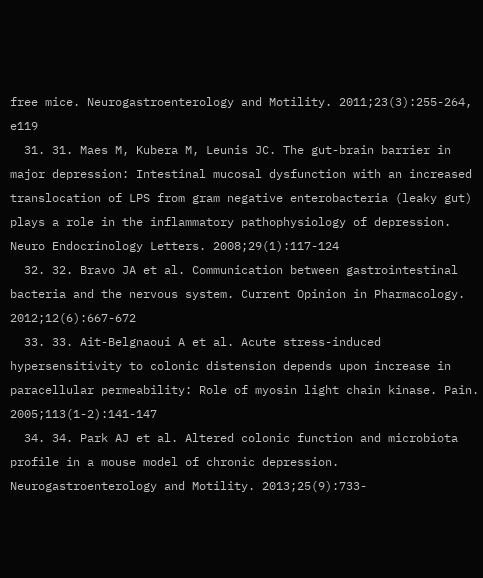free mice. Neurogastroenterology and Motility. 2011;23(3):255-264, e119
  31. 31. Maes M, Kubera M, Leunis JC. The gut-brain barrier in major depression: Intestinal mucosal dysfunction with an increased translocation of LPS from gram negative enterobacteria (leaky gut) plays a role in the inflammatory pathophysiology of depression. Neuro Endocrinology Letters. 2008;29(1):117-124
  32. 32. Bravo JA et al. Communication between gastrointestinal bacteria and the nervous system. Current Opinion in Pharmacology. 2012;12(6):667-672
  33. 33. Ait-Belgnaoui A et al. Acute stress-induced hypersensitivity to colonic distension depends upon increase in paracellular permeability: Role of myosin light chain kinase. Pain. 2005;113(1-2):141-147
  34. 34. Park AJ et al. Altered colonic function and microbiota profile in a mouse model of chronic depression. Neurogastroenterology and Motility. 2013;25(9):733-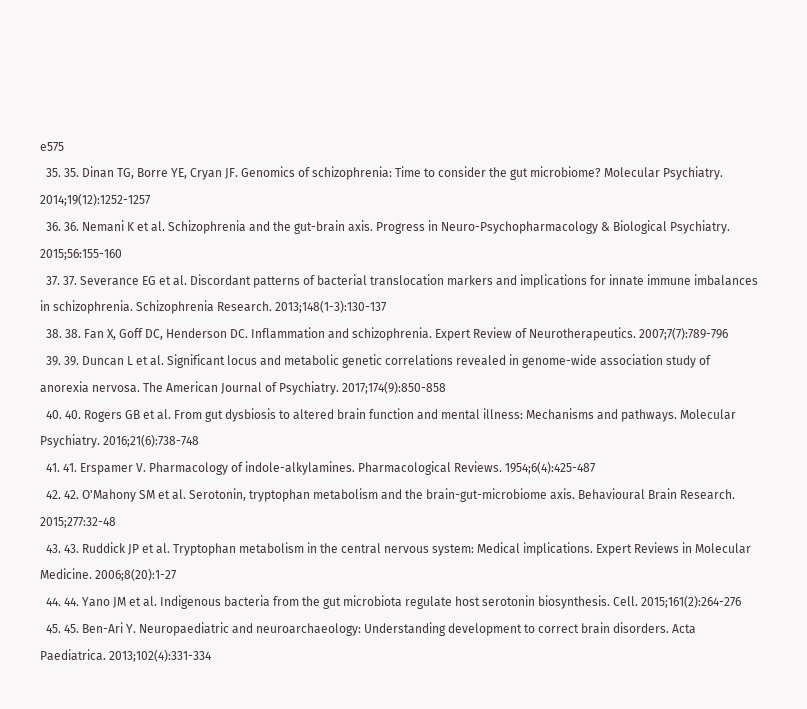e575
  35. 35. Dinan TG, Borre YE, Cryan JF. Genomics of schizophrenia: Time to consider the gut microbiome? Molecular Psychiatry. 2014;19(12):1252-1257
  36. 36. Nemani K et al. Schizophrenia and the gut-brain axis. Progress in Neuro-Psychopharmacology & Biological Psychiatry. 2015;56:155-160
  37. 37. Severance EG et al. Discordant patterns of bacterial translocation markers and implications for innate immune imbalances in schizophrenia. Schizophrenia Research. 2013;148(1-3):130-137
  38. 38. Fan X, Goff DC, Henderson DC. Inflammation and schizophrenia. Expert Review of Neurotherapeutics. 2007;7(7):789-796
  39. 39. Duncan L et al. Significant locus and metabolic genetic correlations revealed in genome-wide association study of anorexia nervosa. The American Journal of Psychiatry. 2017;174(9):850-858
  40. 40. Rogers GB et al. From gut dysbiosis to altered brain function and mental illness: Mechanisms and pathways. Molecular Psychiatry. 2016;21(6):738-748
  41. 41. Erspamer V. Pharmacology of indole-alkylamines. Pharmacological Reviews. 1954;6(4):425-487
  42. 42. O'Mahony SM et al. Serotonin, tryptophan metabolism and the brain-gut-microbiome axis. Behavioural Brain Research. 2015;277:32-48
  43. 43. Ruddick JP et al. Tryptophan metabolism in the central nervous system: Medical implications. Expert Reviews in Molecular Medicine. 2006;8(20):1-27
  44. 44. Yano JM et al. Indigenous bacteria from the gut microbiota regulate host serotonin biosynthesis. Cell. 2015;161(2):264-276
  45. 45. Ben-Ari Y. Neuropaediatric and neuroarchaeology: Understanding development to correct brain disorders. Acta Paediatrica. 2013;102(4):331-334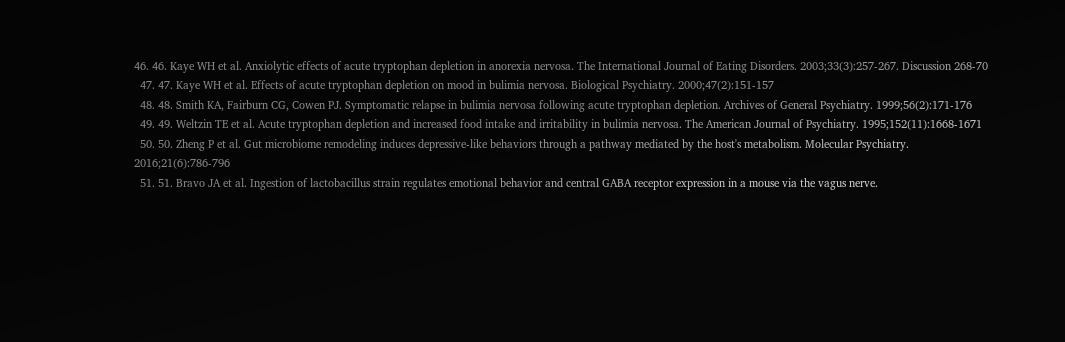46. 46. Kaye WH et al. Anxiolytic effects of acute tryptophan depletion in anorexia nervosa. The International Journal of Eating Disorders. 2003;33(3):257-267. Discussion 268-70
  47. 47. Kaye WH et al. Effects of acute tryptophan depletion on mood in bulimia nervosa. Biological Psychiatry. 2000;47(2):151-157
  48. 48. Smith KA, Fairburn CG, Cowen PJ. Symptomatic relapse in bulimia nervosa following acute tryptophan depletion. Archives of General Psychiatry. 1999;56(2):171-176
  49. 49. Weltzin TE et al. Acute tryptophan depletion and increased food intake and irritability in bulimia nervosa. The American Journal of Psychiatry. 1995;152(11):1668-1671
  50. 50. Zheng P et al. Gut microbiome remodeling induces depressive-like behaviors through a pathway mediated by the host's metabolism. Molecular Psychiatry. 2016;21(6):786-796
  51. 51. Bravo JA et al. Ingestion of lactobacillus strain regulates emotional behavior and central GABA receptor expression in a mouse via the vagus nerve.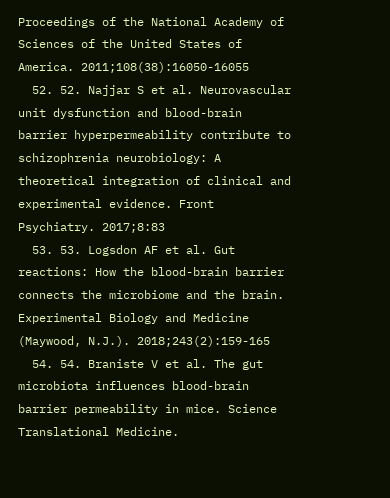Proceedings of the National Academy of Sciences of the United States of America. 2011;108(38):16050-16055
  52. 52. Najjar S et al. Neurovascular unit dysfunction and blood-brain barrier hyperpermeability contribute to schizophrenia neurobiology: A theoretical integration of clinical and experimental evidence. Front Psychiatry. 2017;8:83
  53. 53. Logsdon AF et al. Gut reactions: How the blood-brain barrier connects the microbiome and the brain. Experimental Biology and Medicine (Maywood, N.J.). 2018;243(2):159-165
  54. 54. Braniste V et al. The gut microbiota influences blood-brain barrier permeability in mice. Science Translational Medicine.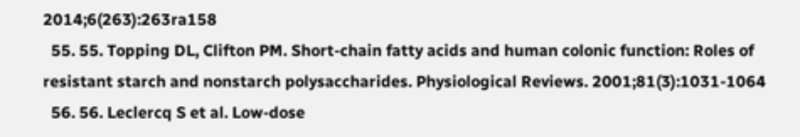2014;6(263):263ra158
  55. 55. Topping DL, Clifton PM. Short-chain fatty acids and human colonic function: Roles of resistant starch and nonstarch polysaccharides. Physiological Reviews. 2001;81(3):1031-1064
  56. 56. Leclercq S et al. Low-dose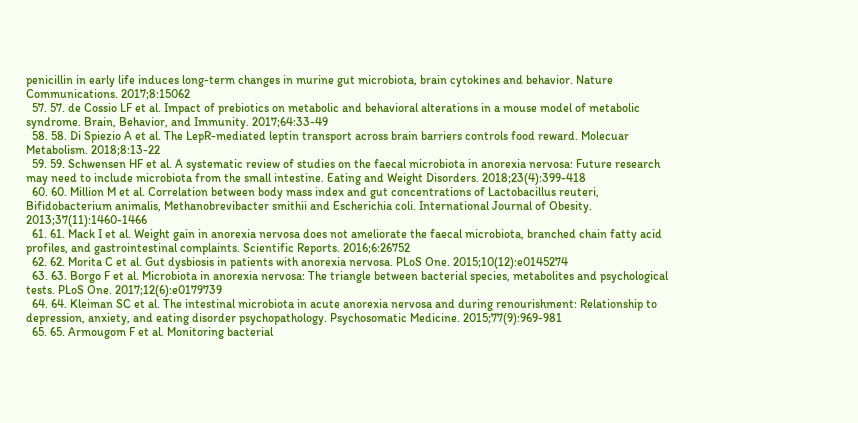penicillin in early life induces long-term changes in murine gut microbiota, brain cytokines and behavior. Nature Communications. 2017;8:15062
  57. 57. de Cossio LF et al. Impact of prebiotics on metabolic and behavioral alterations in a mouse model of metabolic syndrome. Brain, Behavior, and Immunity. 2017;64:33-49
  58. 58. Di Spiezio A et al. The LepR-mediated leptin transport across brain barriers controls food reward. Molecuar Metabolism. 2018;8:13-22
  59. 59. Schwensen HF et al. A systematic review of studies on the faecal microbiota in anorexia nervosa: Future research may need to include microbiota from the small intestine. Eating and Weight Disorders. 2018;23(4):399-418
  60. 60. Million M et al. Correlation between body mass index and gut concentrations of Lactobacillus reuteri, Bifidobacterium animalis, Methanobrevibacter smithii and Escherichia coli. International Journal of Obesity. 2013;37(11):1460-1466
  61. 61. Mack I et al. Weight gain in anorexia nervosa does not ameliorate the faecal microbiota, branched chain fatty acid profiles, and gastrointestinal complaints. Scientific Reports. 2016;6:26752
  62. 62. Morita C et al. Gut dysbiosis in patients with anorexia nervosa. PLoS One. 2015;10(12):e0145274
  63. 63. Borgo F et al. Microbiota in anorexia nervosa: The triangle between bacterial species, metabolites and psychological tests. PLoS One. 2017;12(6):e0179739
  64. 64. Kleiman SC et al. The intestinal microbiota in acute anorexia nervosa and during renourishment: Relationship to depression, anxiety, and eating disorder psychopathology. Psychosomatic Medicine. 2015;77(9):969-981
  65. 65. Armougom F et al. Monitoring bacterial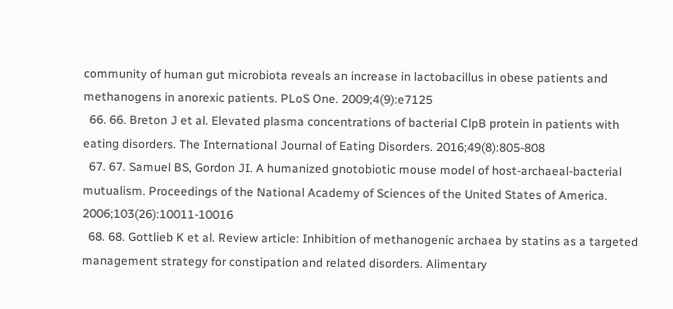community of human gut microbiota reveals an increase in lactobacillus in obese patients and methanogens in anorexic patients. PLoS One. 2009;4(9):e7125
  66. 66. Breton J et al. Elevated plasma concentrations of bacterial ClpB protein in patients with eating disorders. The International Journal of Eating Disorders. 2016;49(8):805-808
  67. 67. Samuel BS, Gordon JI. A humanized gnotobiotic mouse model of host-archaeal-bacterial mutualism. Proceedings of the National Academy of Sciences of the United States of America. 2006;103(26):10011-10016
  68. 68. Gottlieb K et al. Review article: Inhibition of methanogenic archaea by statins as a targeted management strategy for constipation and related disorders. Alimentary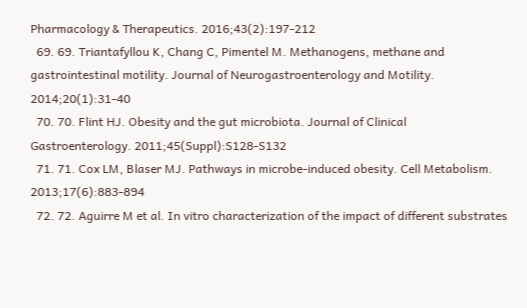Pharmacology & Therapeutics. 2016;43(2):197-212
  69. 69. Triantafyllou K, Chang C, Pimentel M. Methanogens, methane and gastrointestinal motility. Journal of Neurogastroenterology and Motility. 2014;20(1):31-40
  70. 70. Flint HJ. Obesity and the gut microbiota. Journal of Clinical Gastroenterology. 2011;45(Suppl):S128-S132
  71. 71. Cox LM, Blaser MJ. Pathways in microbe-induced obesity. Cell Metabolism. 2013;17(6):883-894
  72. 72. Aguirre M et al. In vitro characterization of the impact of different substrates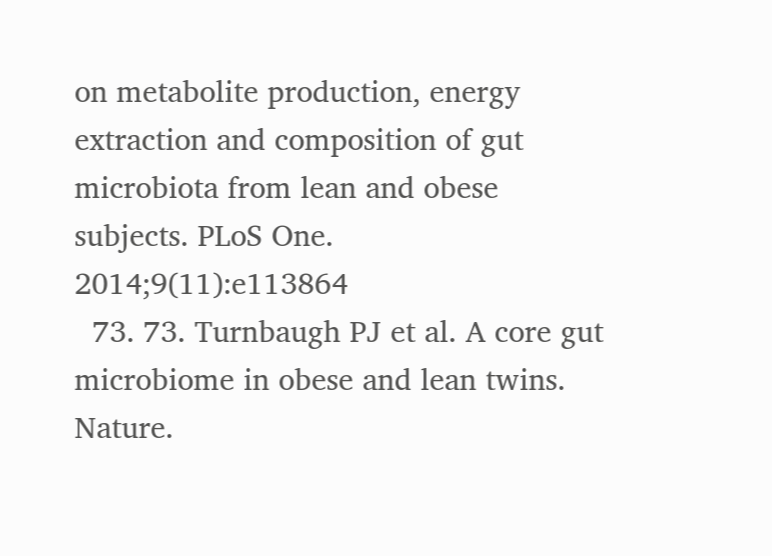on metabolite production, energy extraction and composition of gut microbiota from lean and obese subjects. PLoS One. 2014;9(11):e113864
  73. 73. Turnbaugh PJ et al. A core gut microbiome in obese and lean twins. Nature.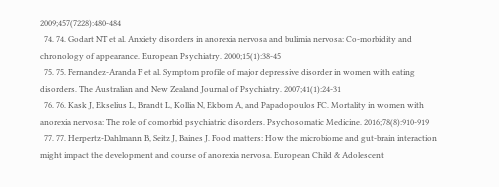2009;457(7228):480-484
  74. 74. Godart NT et al. Anxiety disorders in anorexia nervosa and bulimia nervosa: Co-morbidity and chronology of appearance. European Psychiatry. 2000;15(1):38-45
  75. 75. Fernandez-Aranda F et al. Symptom profile of major depressive disorder in women with eating disorders. The Australian and New Zealand Journal of Psychiatry. 2007;41(1):24-31
  76. 76. Kask J, Ekselius L, Brandt L, Kollia N, Ekbom A, and Papadopoulos FC. Mortality in women with anorexia nervosa: The role of comorbid psychiatric disorders. Psychosomatic Medicine. 2016;78(8):910-919
  77. 77. Herpertz-Dahlmann B, Seitz J, Baines J. Food matters: How the microbiome and gut-brain interaction might impact the development and course of anorexia nervosa. European Child & Adolescent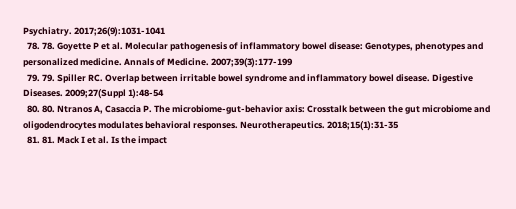Psychiatry. 2017;26(9):1031-1041
  78. 78. Goyette P et al. Molecular pathogenesis of inflammatory bowel disease: Genotypes, phenotypes and personalized medicine. Annals of Medicine. 2007;39(3):177-199
  79. 79. Spiller RC. Overlap between irritable bowel syndrome and inflammatory bowel disease. Digestive Diseases. 2009;27(Suppl 1):48-54
  80. 80. Ntranos A, Casaccia P. The microbiome-gut-behavior axis: Crosstalk between the gut microbiome and oligodendrocytes modulates behavioral responses. Neurotherapeutics. 2018;15(1):31-35
  81. 81. Mack I et al. Is the impact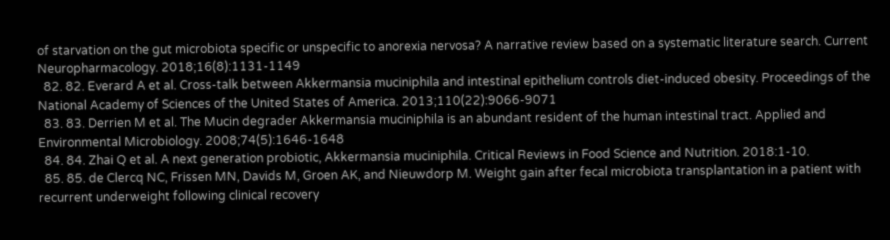of starvation on the gut microbiota specific or unspecific to anorexia nervosa? A narrative review based on a systematic literature search. Current Neuropharmacology. 2018;16(8):1131-1149
  82. 82. Everard A et al. Cross-talk between Akkermansia muciniphila and intestinal epithelium controls diet-induced obesity. Proceedings of the National Academy of Sciences of the United States of America. 2013;110(22):9066-9071
  83. 83. Derrien M et al. The Mucin degrader Akkermansia muciniphila is an abundant resident of the human intestinal tract. Applied and Environmental Microbiology. 2008;74(5):1646-1648
  84. 84. Zhai Q et al. A next generation probiotic, Akkermansia muciniphila. Critical Reviews in Food Science and Nutrition. 2018:1-10.
  85. 85. de Clercq NC, Frissen MN, Davids M, Groen AK, and Nieuwdorp M. Weight gain after fecal microbiota transplantation in a patient with recurrent underweight following clinical recovery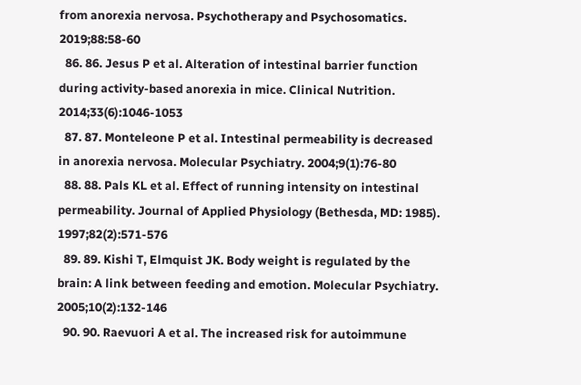from anorexia nervosa. Psychotherapy and Psychosomatics. 2019;88:58-60
  86. 86. Jesus P et al. Alteration of intestinal barrier function during activity-based anorexia in mice. Clinical Nutrition. 2014;33(6):1046-1053
  87. 87. Monteleone P et al. Intestinal permeability is decreased in anorexia nervosa. Molecular Psychiatry. 2004;9(1):76-80
  88. 88. Pals KL et al. Effect of running intensity on intestinal permeability. Journal of Applied Physiology (Bethesda, MD: 1985). 1997;82(2):571-576
  89. 89. Kishi T, Elmquist JK. Body weight is regulated by the brain: A link between feeding and emotion. Molecular Psychiatry. 2005;10(2):132-146
  90. 90. Raevuori A et al. The increased risk for autoimmune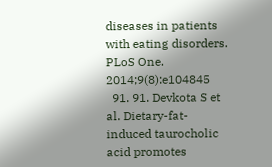diseases in patients with eating disorders. PLoS One. 2014;9(8):e104845
  91. 91. Devkota S et al. Dietary-fat-induced taurocholic acid promotes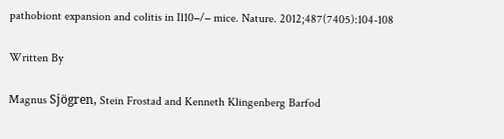pathobiont expansion and colitis in Il10−/− mice. Nature. 2012;487(7405):104-108

Written By

Magnus Sjögren, Stein Frostad and Kenneth Klingenberg Barfod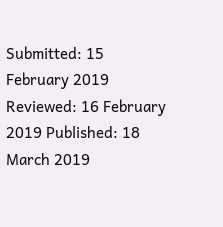Submitted: 15 February 2019 Reviewed: 16 February 2019 Published: 18 March 2019